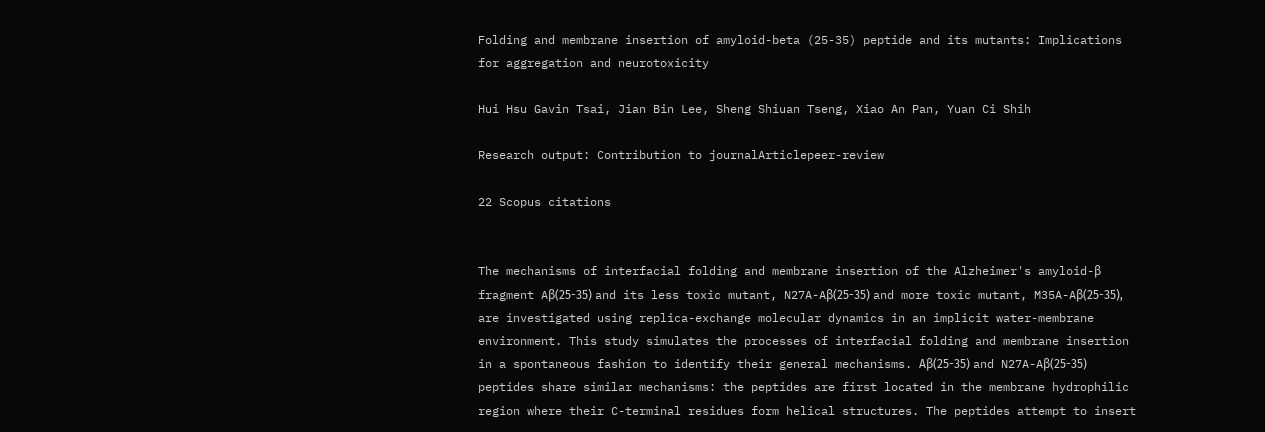Folding and membrane insertion of amyloid-beta (25-35) peptide and its mutants: Implications for aggregation and neurotoxicity

Hui Hsu Gavin Tsai, Jian Bin Lee, Sheng Shiuan Tseng, Xiao An Pan, Yuan Ci Shih

Research output: Contribution to journalArticlepeer-review

22 Scopus citations


The mechanisms of interfacial folding and membrane insertion of the Alzheimer's amyloid-β fragment Aβ(25-35) and its less toxic mutant, N27A-Aβ(25-35) and more toxic mutant, M35A-Aβ(25-35), are investigated using replica-exchange molecular dynamics in an implicit water-membrane environment. This study simulates the processes of interfacial folding and membrane insertion in a spontaneous fashion to identify their general mechanisms. Aβ(25-35) and N27A-Aβ(25-35) peptides share similar mechanisms: the peptides are first located in the membrane hydrophilic region where their C-terminal residues form helical structures. The peptides attempt to insert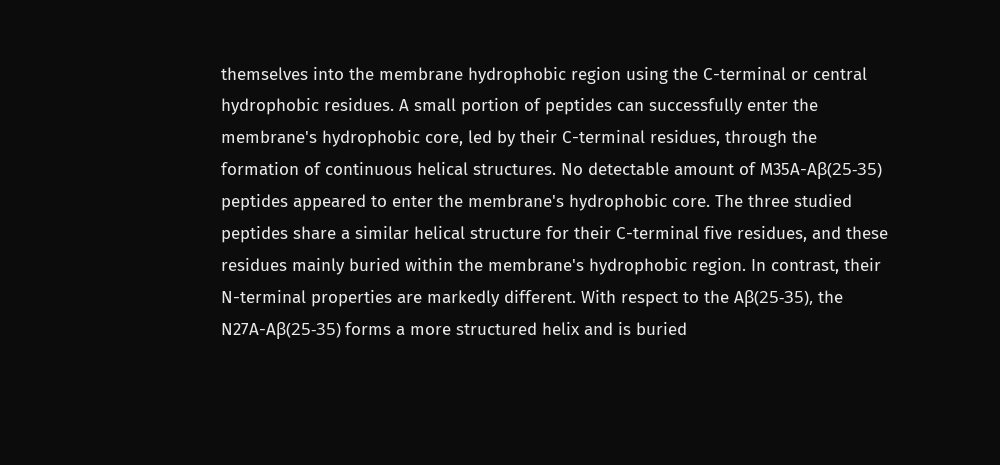themselves into the membrane hydrophobic region using the C-terminal or central hydrophobic residues. A small portion of peptides can successfully enter the membrane's hydrophobic core, led by their C-terminal residues, through the formation of continuous helical structures. No detectable amount of M35A-Aβ(25-35) peptides appeared to enter the membrane's hydrophobic core. The three studied peptides share a similar helical structure for their C-terminal five residues, and these residues mainly buried within the membrane's hydrophobic region. In contrast, their N-terminal properties are markedly different. With respect to the Aβ(25-35), the N27A-Aβ(25-35) forms a more structured helix and is buried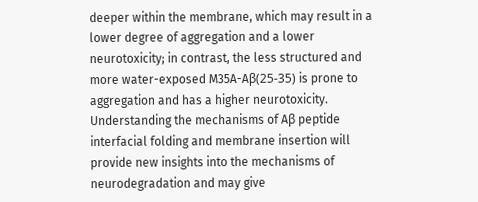deeper within the membrane, which may result in a lower degree of aggregation and a lower neurotoxicity; in contrast, the less structured and more water-exposed M35A-Aβ(25-35) is prone to aggregation and has a higher neurotoxicity. Understanding the mechanisms of Aβ peptide interfacial folding and membrane insertion will provide new insights into the mechanisms of neurodegradation and may give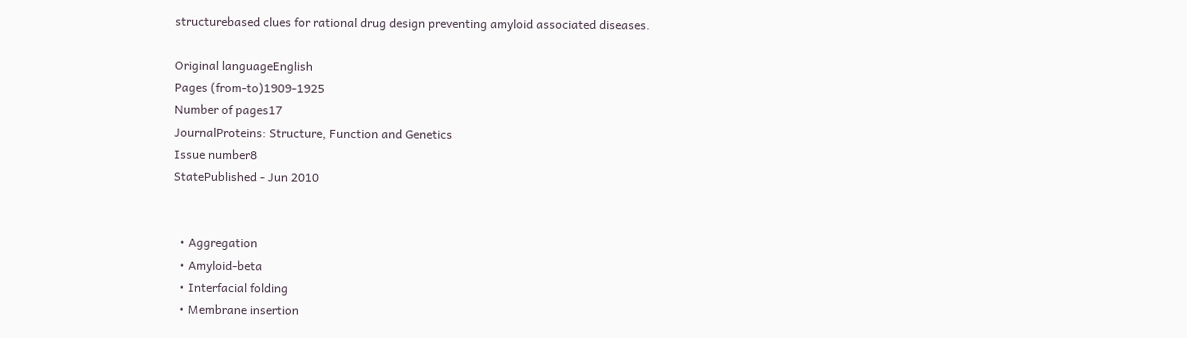structurebased clues for rational drug design preventing amyloid associated diseases.

Original languageEnglish
Pages (from-to)1909-1925
Number of pages17
JournalProteins: Structure, Function and Genetics
Issue number8
StatePublished - Jun 2010


  • Aggregation
  • Amyloid-beta
  • Interfacial folding
  • Membrane insertion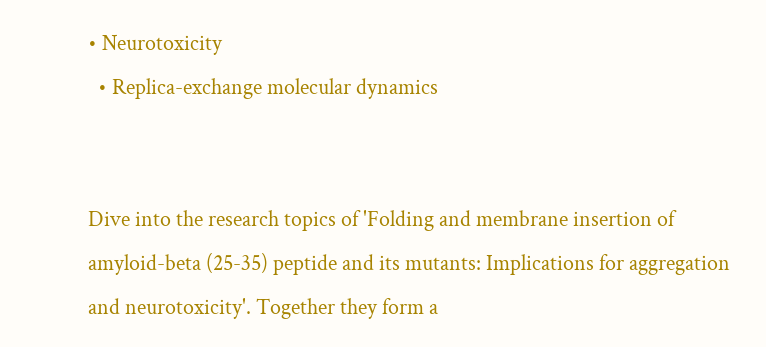• Neurotoxicity
  • Replica-exchange molecular dynamics


Dive into the research topics of 'Folding and membrane insertion of amyloid-beta (25-35) peptide and its mutants: Implications for aggregation and neurotoxicity'. Together they form a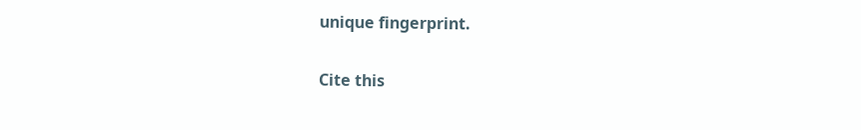unique fingerprint.

Cite this